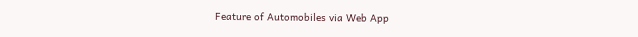Feature of Automobiles via Web App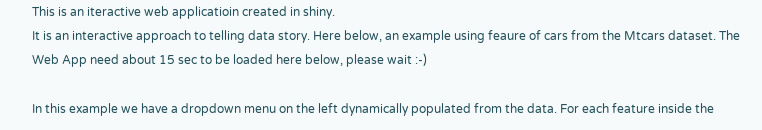This is an iteractive web applicatioin created in shiny.
It is an interactive approach to telling data story. Here below, an example using feaure of cars from the Mtcars dataset. The Web App need about 15 sec to be loaded here below, please wait :-)

In this example we have a dropdown menu on the left dynamically populated from the data. For each feature inside the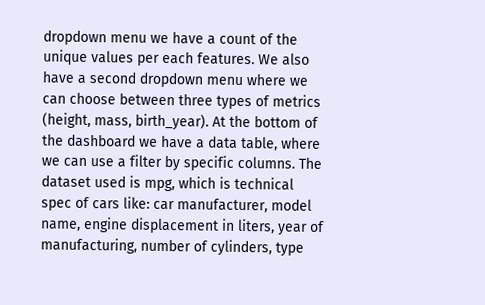dropdown menu we have a count of the unique values per each features. We also have a second dropdown menu where we can choose between three types of metrics (height, mass, birth_year). At the bottom of the dashboard we have a data table, where we can use a filter by specific columns. The dataset used is mpg, which is technical spec of cars like: car manufacturer, model name, engine displacement in liters, year of manufacturing, number of cylinders, type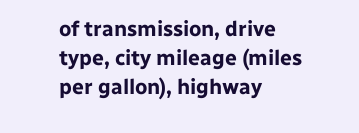of transmission, drive type, city mileage (miles per gallon), highway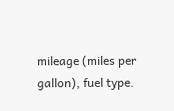mileage (miles per gallon), fuel type.